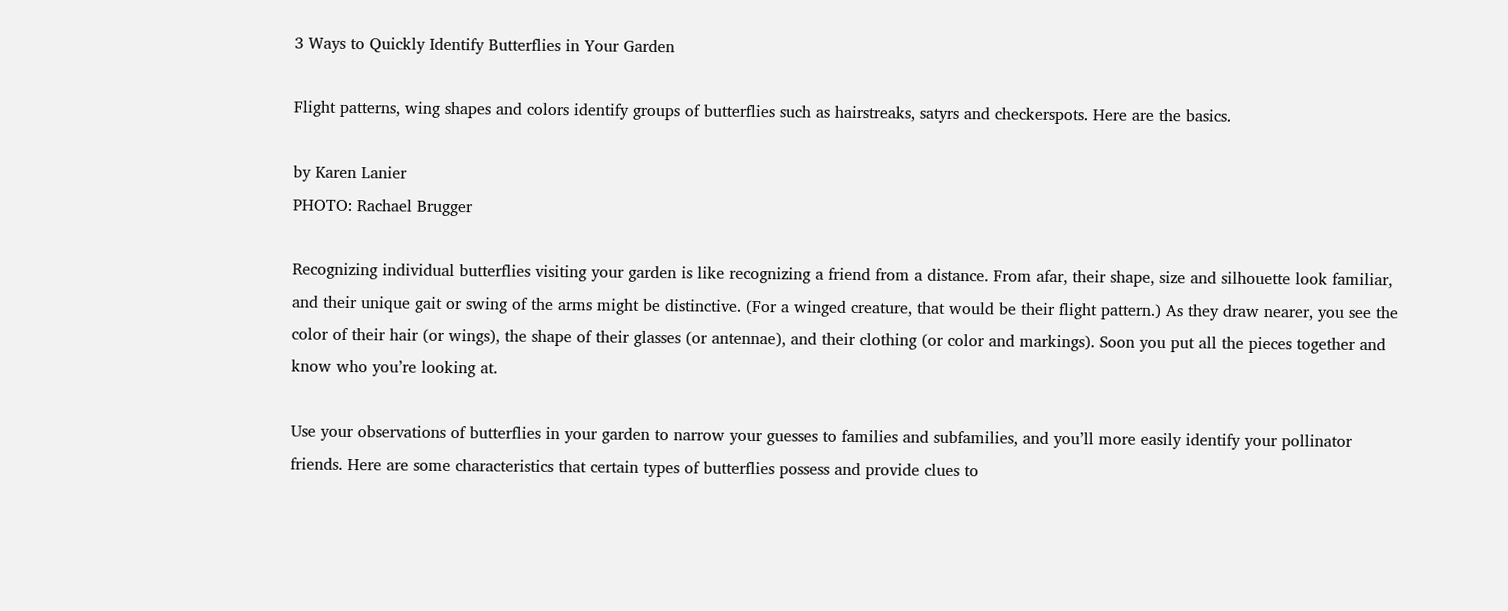3 Ways to Quickly Identify Butterflies in Your Garden

Flight patterns, wing shapes and colors identify groups of butterflies such as hairstreaks, satyrs and checkerspots. Here are the basics.

by Karen Lanier
PHOTO: Rachael Brugger

Recognizing individual butterflies visiting your garden is like recognizing a friend from a distance. From afar, their shape, size and silhouette look familiar, and their unique gait or swing of the arms might be distinctive. (For a winged creature, that would be their flight pattern.) As they draw nearer, you see the color of their hair (or wings), the shape of their glasses (or antennae), and their clothing (or color and markings). Soon you put all the pieces together and know who you’re looking at.

Use your observations of butterflies in your garden to narrow your guesses to families and subfamilies, and you’ll more easily identify your pollinator friends. Here are some characteristics that certain types of butterflies possess and provide clues to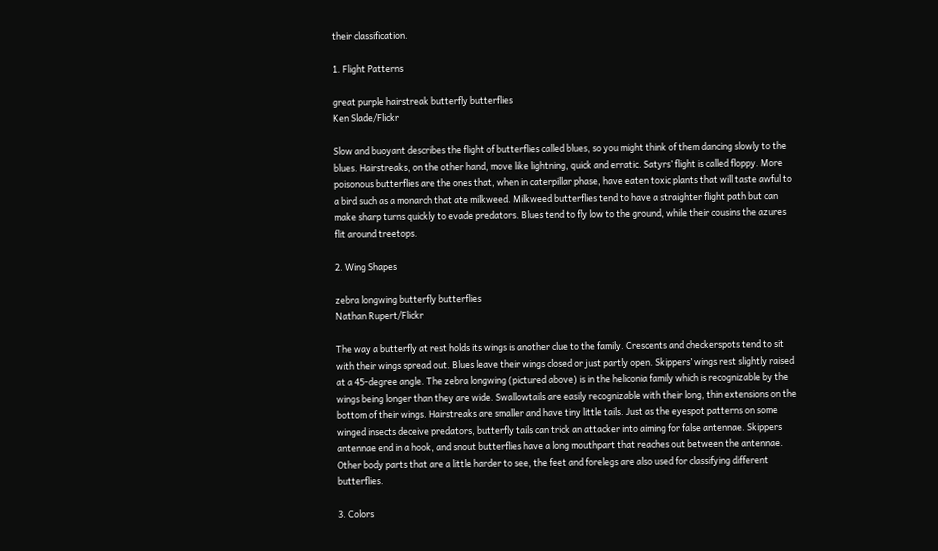their classification.

1. Flight Patterns

great purple hairstreak butterfly butterflies
Ken Slade/Flickr

Slow and buoyant describes the flight of butterflies called blues, so you might think of them dancing slowly to the blues. Hairstreaks, on the other hand, move like lightning, quick and erratic. Satyrs’ flight is called floppy. More poisonous butterflies are the ones that, when in caterpillar phase, have eaten toxic plants that will taste awful to a bird such as a monarch that ate milkweed. Milkweed butterflies tend to have a straighter flight path but can make sharp turns quickly to evade predators. Blues tend to fly low to the ground, while their cousins the azures flit around treetops.

2. Wing Shapes

zebra longwing butterfly butterflies
Nathan Rupert/Flickr

The way a butterfly at rest holds its wings is another clue to the family. Crescents and checkerspots tend to sit with their wings spread out. Blues leave their wings closed or just partly open. Skippers’ wings rest slightly raised at a 45-degree angle. The zebra longwing (pictured above) is in the heliconia family which is recognizable by the wings being longer than they are wide. Swallowtails are easily recognizable with their long, thin extensions on the bottom of their wings. Hairstreaks are smaller and have tiny little tails. Just as the eyespot patterns on some winged insects deceive predators, butterfly tails can trick an attacker into aiming for false antennae. Skippers antennae end in a hook, and snout butterflies have a long mouthpart that reaches out between the antennae. Other body parts that are a little harder to see, the feet and forelegs are also used for classifying different butterflies.

3. Colors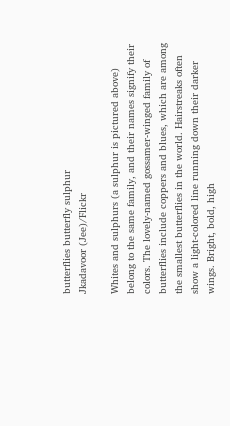butterflies butterfly sulphur
Jkadavoor (Jee)/Flickr

Whites and sulphurs (a sulphur is pictured above) belong to the same family, and their names signify their colors. The lovely-named gossamer-winged family of butterflies include coppers and blues, which are among the smallest butterflies in the world. Hairstreaks often show a light-colored line running down their darker wings. Bright, bold, high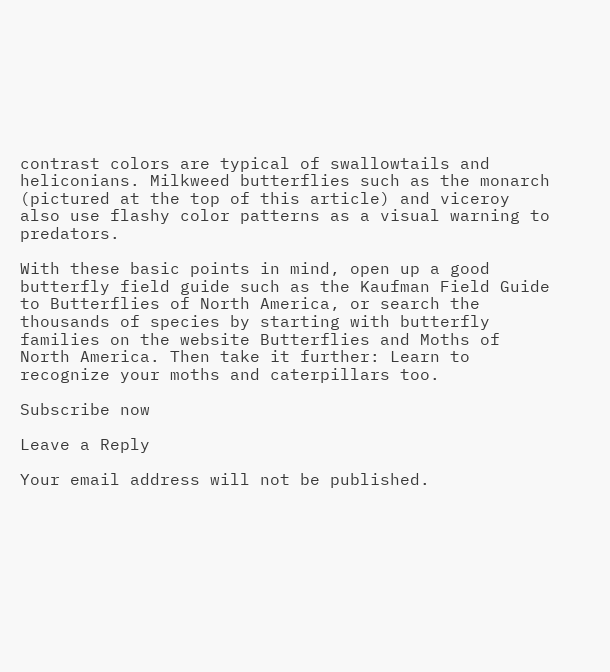contrast colors are typical of swallowtails and heliconians. Milkweed butterflies such as the monarch (pictured at the top of this article) and viceroy also use flashy color patterns as a visual warning to predators.

With these basic points in mind, open up a good butterfly field guide such as the Kaufman Field Guide to Butterflies of North America, or search the thousands of species by starting with butterfly families on the website Butterflies and Moths of North America. Then take it further: Learn to recognize your moths and caterpillars too.

Subscribe now

Leave a Reply

Your email address will not be published.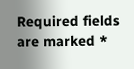Required fields are marked *